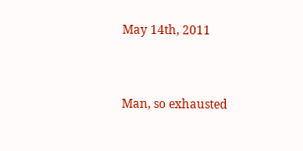May 14th, 2011



Man, so exhausted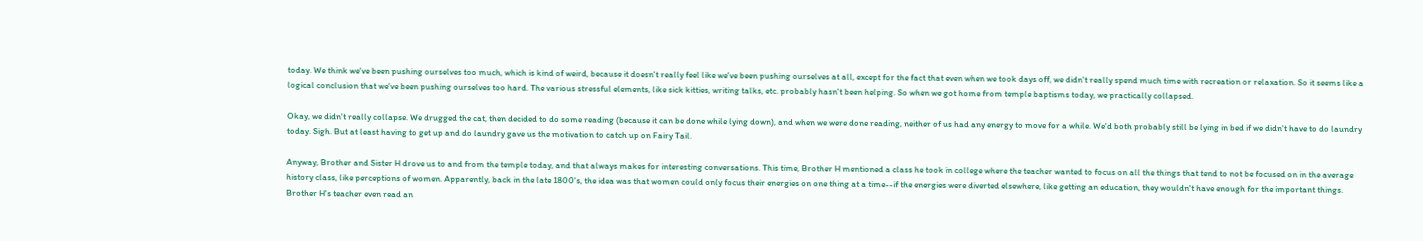today. We think we've been pushing ourselves too much, which is kind of weird, because it doesn't really feel like we've been pushing ourselves at all, except for the fact that even when we took days off, we didn't really spend much time with recreation or relaxation. So it seems like a logical conclusion that we've been pushing ourselves too hard. The various stressful elements, like sick kitties, writing talks, etc. probably hasn't been helping. So when we got home from temple baptisms today, we practically collapsed.

Okay, we didn't really collapse. We drugged the cat, then decided to do some reading (because it can be done while lying down), and when we were done reading, neither of us had any energy to move for a while. We'd both probably still be lying in bed if we didn't have to do laundry today. Sigh. But at least having to get up and do laundry gave us the motivation to catch up on Fairy Tail.

Anyway, Brother and Sister H drove us to and from the temple today, and that always makes for interesting conversations. This time, Brother H mentioned a class he took in college where the teacher wanted to focus on all the things that tend to not be focused on in the average history class, like perceptions of women. Apparently, back in the late 1800's, the idea was that women could only focus their energies on one thing at a time--if the energies were diverted elsewhere, like getting an education, they wouldn't have enough for the important things. Brother H's teacher even read an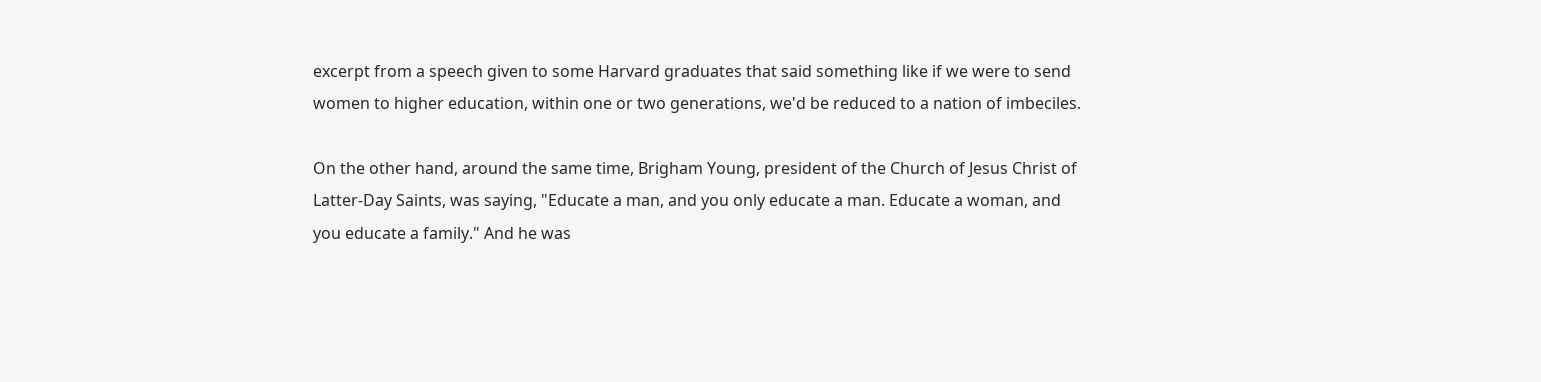excerpt from a speech given to some Harvard graduates that said something like if we were to send women to higher education, within one or two generations, we'd be reduced to a nation of imbeciles.

On the other hand, around the same time, Brigham Young, president of the Church of Jesus Christ of Latter-Day Saints, was saying, "Educate a man, and you only educate a man. Educate a woman, and you educate a family." And he was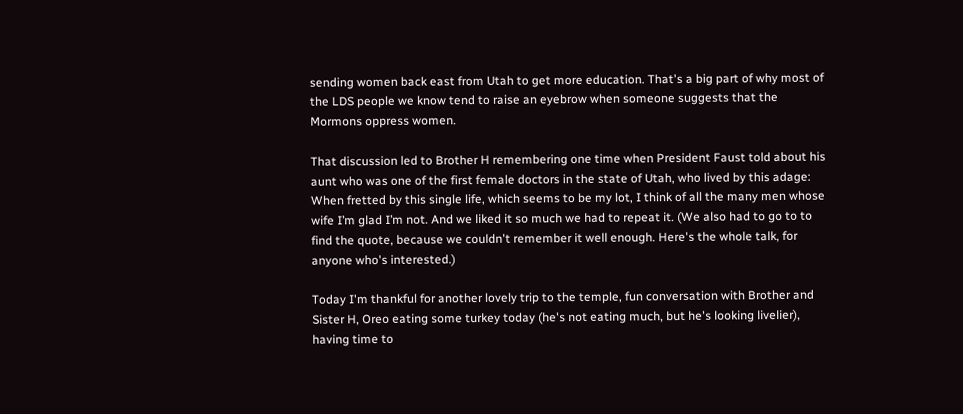sending women back east from Utah to get more education. That's a big part of why most of the LDS people we know tend to raise an eyebrow when someone suggests that the Mormons oppress women.

That discussion led to Brother H remembering one time when President Faust told about his aunt who was one of the first female doctors in the state of Utah, who lived by this adage: When fretted by this single life, which seems to be my lot, I think of all the many men whose wife I’m glad I’m not. And we liked it so much we had to repeat it. (We also had to go to to find the quote, because we couldn't remember it well enough. Here's the whole talk, for anyone who's interested.)

Today I'm thankful for another lovely trip to the temple, fun conversation with Brother and Sister H, Oreo eating some turkey today (he's not eating much, but he's looking livelier), having time to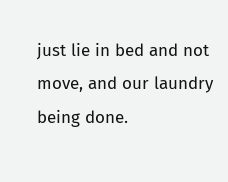just lie in bed and not move, and our laundry being done.